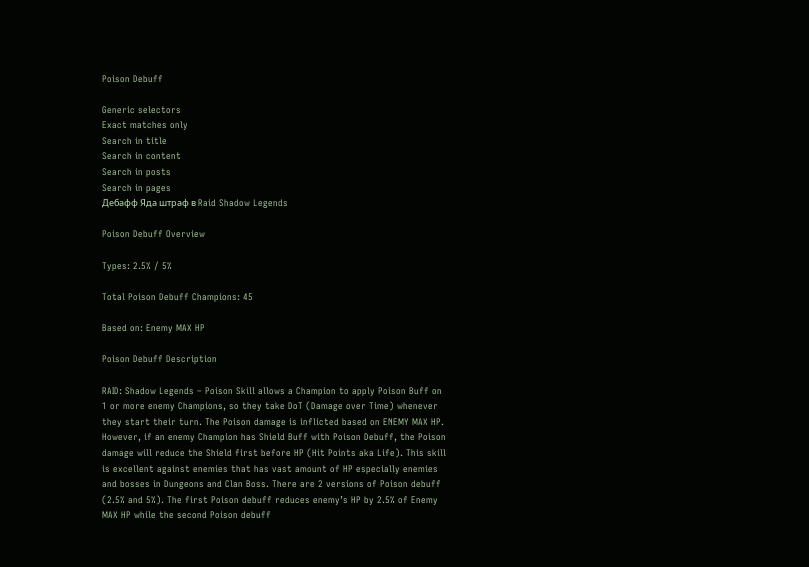Poison Debuff

Generic selectors
Exact matches only
Search in title
Search in content
Search in posts
Search in pages
Дебафф Яда штраф в Raid Shadow Legends

Poison Debuff Overview

Types: 2.5% / 5%

Total Poison Debuff Champions: 45

Based on: Enemy MAX HP

Poison Debuff Description

RAID: Shadow Legends – Poison Skill allows a Champion to apply Poison Buff on 1 or more enemy Champions, so they take DoT (Damage over Time) whenever they start their turn. The Poison damage is inflicted based on ENEMY MAX HP. However, if an enemy Champion has Shield Buff with Poison Debuff, the Poison damage will reduce the Shield first before HP (Hit Points aka Life). This skill is excellent against enemies that has vast amount of HP especially enemies and bosses in Dungeons and Clan Boss. There are 2 versions of Poison debuff (2.5% and 5%). The first Poison debuff reduces enemy’s HP by 2.5% of Enemy MAX HP while the second Poison debuff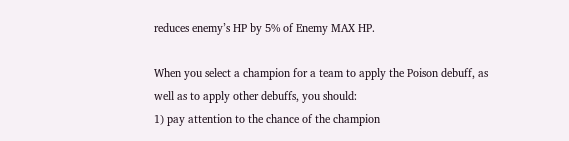reduces enemy’s HP by 5% of Enemy MAX HP.

When you select a champion for a team to apply the Poison debuff, as well as to apply other debuffs, you should:
1) pay attention to the chance of the champion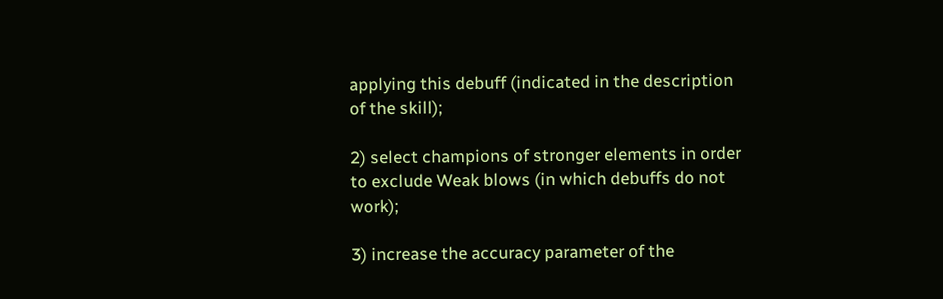applying this debuff (indicated in the description of the skill);

2) select champions of stronger elements in order to exclude Weak blows (in which debuffs do not work);

3) increase the accuracy parameter of the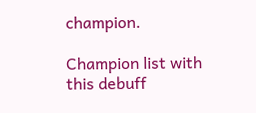champion.

Champion list with this debuff